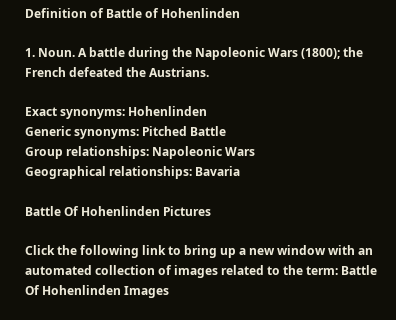Definition of Battle of Hohenlinden

1. Noun. A battle during the Napoleonic Wars (1800); the French defeated the Austrians.

Exact synonyms: Hohenlinden
Generic synonyms: Pitched Battle
Group relationships: Napoleonic Wars
Geographical relationships: Bavaria

Battle Of Hohenlinden Pictures

Click the following link to bring up a new window with an automated collection of images related to the term: Battle Of Hohenlinden Images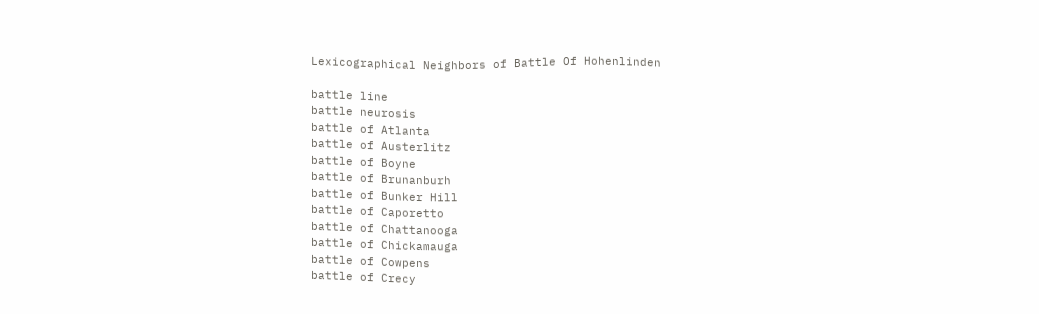Lexicographical Neighbors of Battle Of Hohenlinden

battle line
battle neurosis
battle of Atlanta
battle of Austerlitz
battle of Boyne
battle of Brunanburh
battle of Bunker Hill
battle of Caporetto
battle of Chattanooga
battle of Chickamauga
battle of Cowpens
battle of Crecy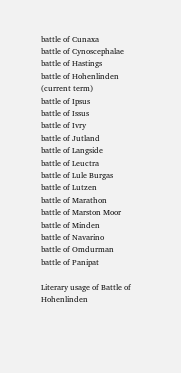battle of Cunaxa
battle of Cynoscephalae
battle of Hastings
battle of Hohenlinden (current term)
battle of Ipsus
battle of Issus
battle of Ivry
battle of Jutland
battle of Langside
battle of Leuctra
battle of Lule Burgas
battle of Lutzen
battle of Marathon
battle of Marston Moor
battle of Minden
battle of Navarino
battle of Omdurman
battle of Panipat

Literary usage of Battle of Hohenlinden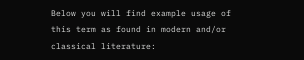Below you will find example usage of this term as found in modern and/or classical literature: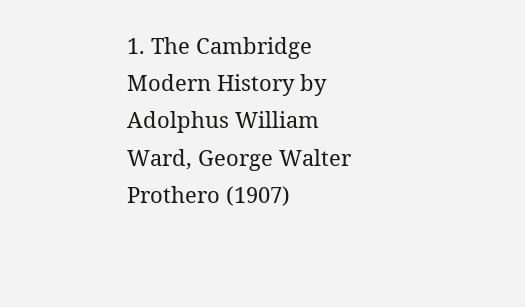1. The Cambridge Modern History by Adolphus William Ward, George Walter Prothero (1907)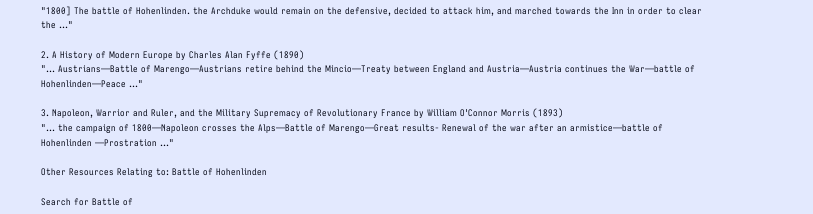"1800] The battle of Hohenlinden. the Archduke would remain on the defensive, decided to attack him, and marched towards the Inn in order to clear the ..."

2. A History of Modern Europe by Charles Alan Fyffe (1890)
"... Austrians—Battle of Marengo—Austrians retire behind the Mincio—Treaty between England and Austria—Austria continues the War—battle of Hohenlinden—Peace ..."

3. Napoleon, Warrior and Ruler, and the Military Supremacy of Revolutionary France by William O'Connor Morris (1893)
"... the campaign of 1800—Napoleon crosses the Alps—Battle of Marengo—Great results- Renewal of the war after an armistice—battle of Hohenlinden —Prostration ..."

Other Resources Relating to: Battle of Hohenlinden

Search for Battle of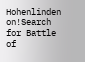Hohenlinden on!Search for Battle of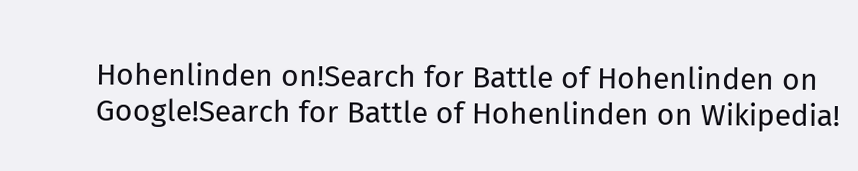Hohenlinden on!Search for Battle of Hohenlinden on Google!Search for Battle of Hohenlinden on Wikipedia!